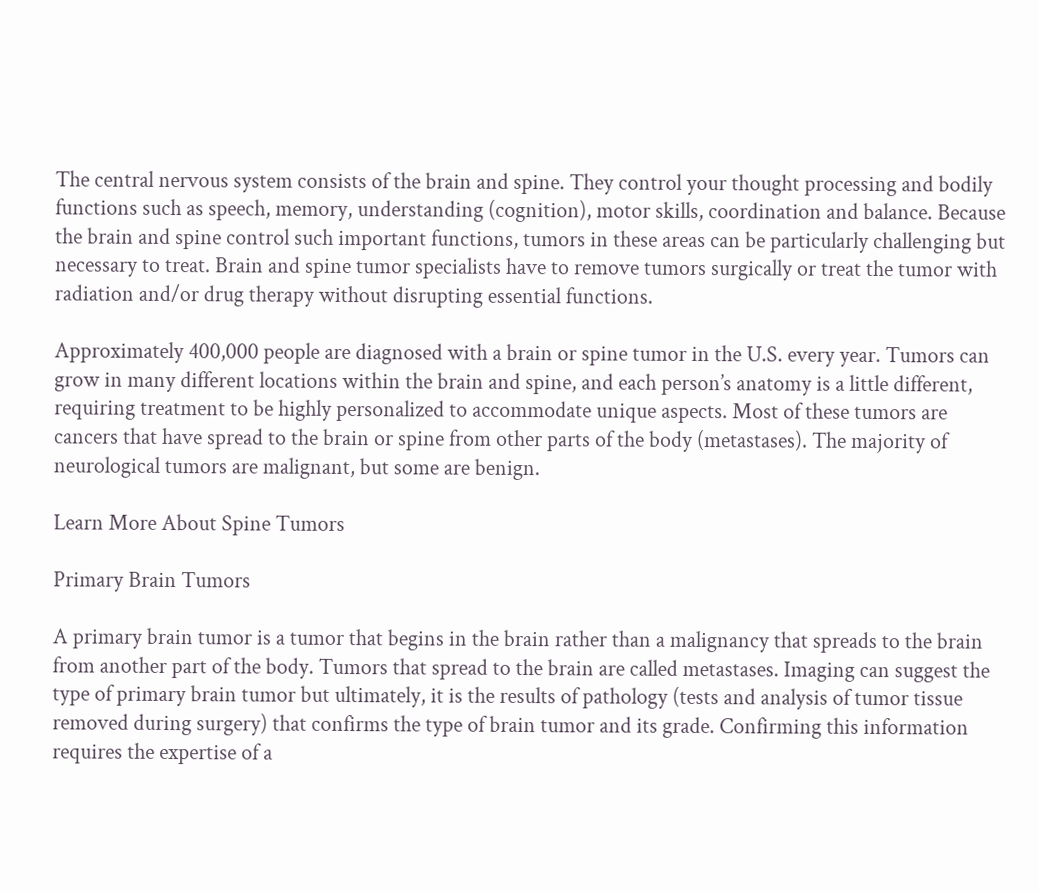The central nervous system consists of the brain and spine. They control your thought processing and bodily functions such as speech, memory, understanding (cognition), motor skills, coordination and balance. Because the brain and spine control such important functions, tumors in these areas can be particularly challenging but necessary to treat. Brain and spine tumor specialists have to remove tumors surgically or treat the tumor with radiation and/or drug therapy without disrupting essential functions.

Approximately 400,000 people are diagnosed with a brain or spine tumor in the U.S. every year. Tumors can grow in many different locations within the brain and spine, and each person’s anatomy is a little different, requiring treatment to be highly personalized to accommodate unique aspects. Most of these tumors are cancers that have spread to the brain or spine from other parts of the body (metastases). The majority of neurological tumors are malignant, but some are benign.

Learn More About Spine Tumors

Primary Brain Tumors

A primary brain tumor is a tumor that begins in the brain rather than a malignancy that spreads to the brain from another part of the body. Tumors that spread to the brain are called metastases. Imaging can suggest the type of primary brain tumor but ultimately, it is the results of pathology (tests and analysis of tumor tissue removed during surgery) that confirms the type of brain tumor and its grade. Confirming this information requires the expertise of a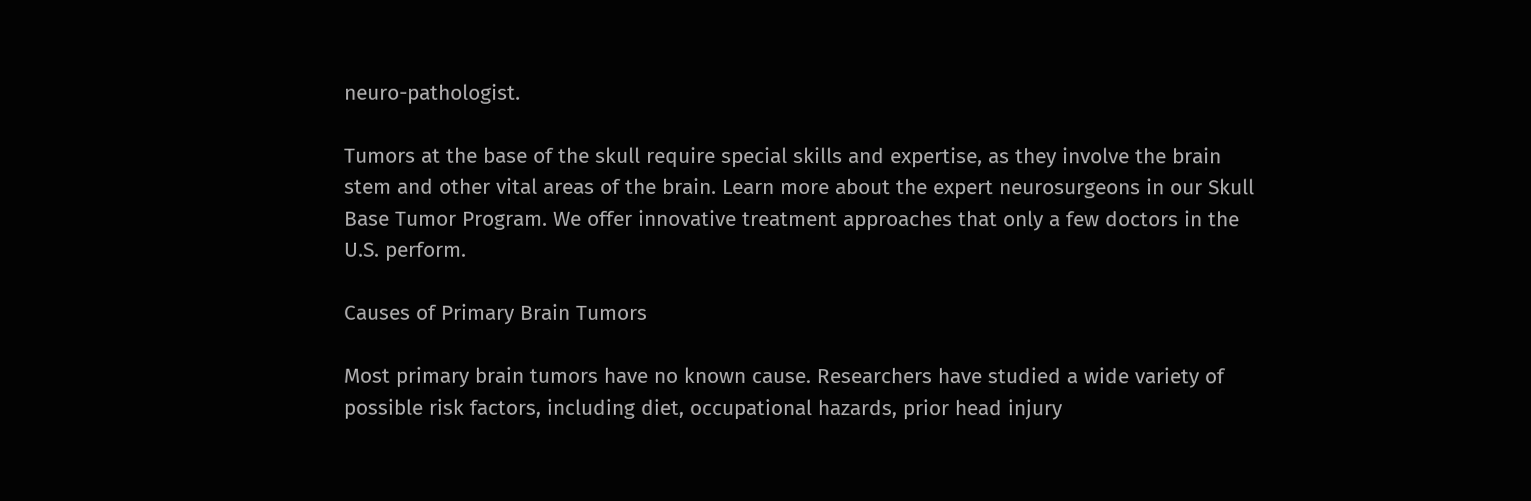neuro-pathologist.

Tumors at the base of the skull require special skills and expertise, as they involve the brain stem and other vital areas of the brain. Learn more about the expert neurosurgeons in our Skull Base Tumor Program. We offer innovative treatment approaches that only a few doctors in the U.S. perform.

Causes of Primary Brain Tumors

Most primary brain tumors have no known cause. Researchers have studied a wide variety of possible risk factors, including diet, occupational hazards, prior head injury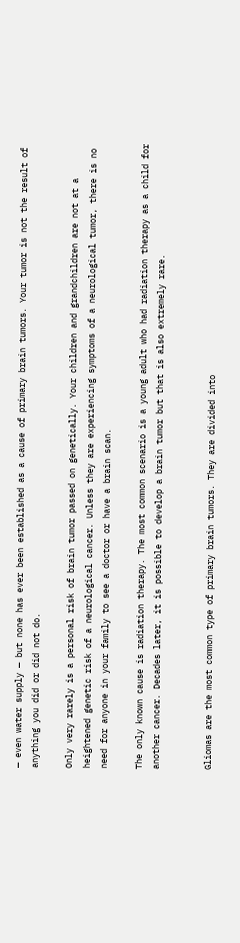— even water supply — but none has ever been established as a cause of primary brain tumors. Your tumor is not the result of anything you did or did not do.

Only very rarely is a personal risk of brain tumor passed on genetically. Your children and grandchildren are not at a heightened genetic risk of a neurological cancer. Unless they are experiencing symptoms of a neurological tumor, there is no need for anyone in your family to see a doctor or have a brain scan.

The only known cause is radiation therapy. The most common scenario is a young adult who had radiation therapy as a child for another cancer. Decades later, it is possible to develop a brain tumor but that is also extremely rare.


Gliomas are the most common type of primary brain tumors. They are divided into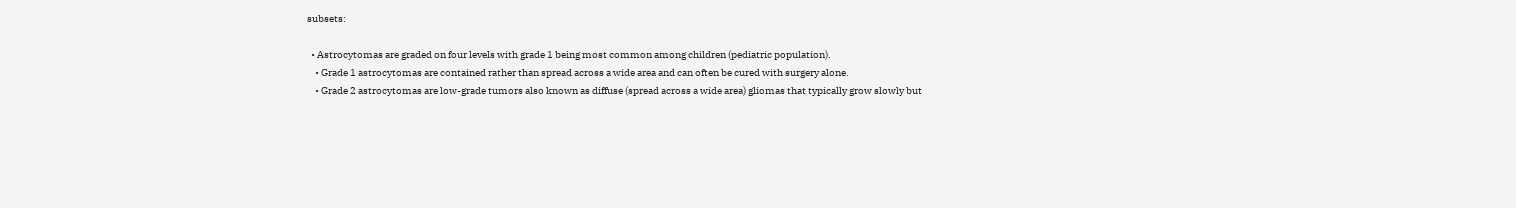subsets:

  • Astrocytomas are graded on four levels with grade 1 being most common among children (pediatric population).
    • Grade 1 astrocytomas are contained rather than spread across a wide area and can often be cured with surgery alone.
    • Grade 2 astrocytomas are low-grade tumors also known as diffuse (spread across a wide area) gliomas that typically grow slowly but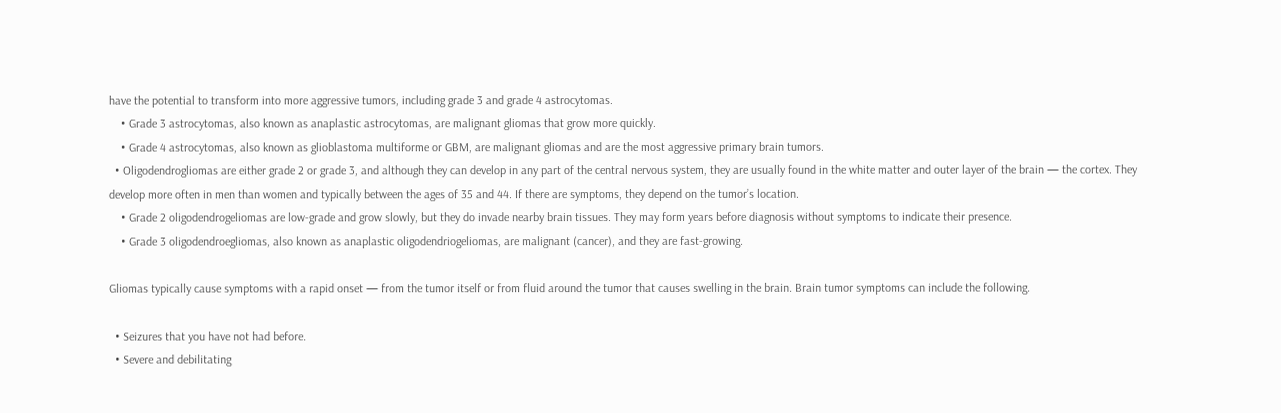have the potential to transform into more aggressive tumors, including grade 3 and grade 4 astrocytomas.
    • Grade 3 astrocytomas, also known as anaplastic astrocytomas, are malignant gliomas that grow more quickly.
    • Grade 4 astrocytomas, also known as glioblastoma multiforme or GBM, are malignant gliomas and are the most aggressive primary brain tumors.
  • Oligodendrogliomas are either grade 2 or grade 3, and although they can develop in any part of the central nervous system, they are usually found in the white matter and outer layer of the brain — the cortex. They develop more often in men than women and typically between the ages of 35 and 44. If there are symptoms, they depend on the tumor’s location.
    • Grade 2 oligodendrogeliomas are low-grade and grow slowly, but they do invade nearby brain tissues. They may form years before diagnosis without symptoms to indicate their presence.
    • Grade 3 oligodendroegliomas, also known as anaplastic oligodendriogeliomas, are malignant (cancer), and they are fast-growing.

Gliomas typically cause symptoms with a rapid onset — from the tumor itself or from fluid around the tumor that causes swelling in the brain. Brain tumor symptoms can include the following.

  • Seizures that you have not had before.
  • Severe and debilitating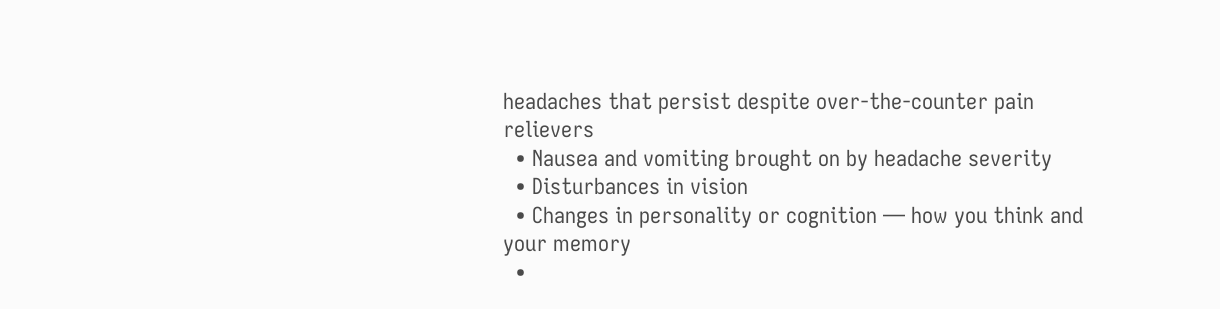headaches that persist despite over-the-counter pain relievers
  • Nausea and vomiting brought on by headache severity
  • Disturbances in vision
  • Changes in personality or cognition — how you think and your memory
  •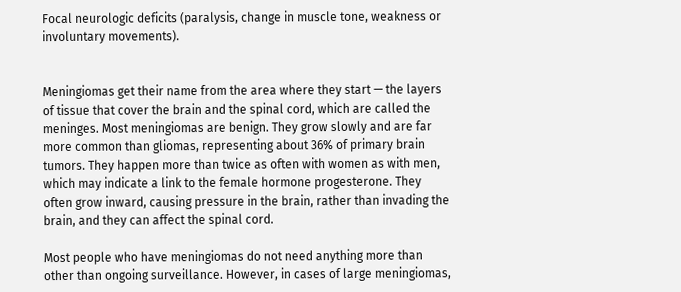Focal neurologic deficits (paralysis, change in muscle tone, weakness or involuntary movements).


Meningiomas get their name from the area where they start — the layers of tissue that cover the brain and the spinal cord, which are called the meninges. Most meningiomas are benign. They grow slowly and are far more common than gliomas, representing about 36% of primary brain tumors. They happen more than twice as often with women as with men, which may indicate a link to the female hormone progesterone. They often grow inward, causing pressure in the brain, rather than invading the brain, and they can affect the spinal cord.

Most people who have meningiomas do not need anything more than other than ongoing surveillance. However, in cases of large meningiomas,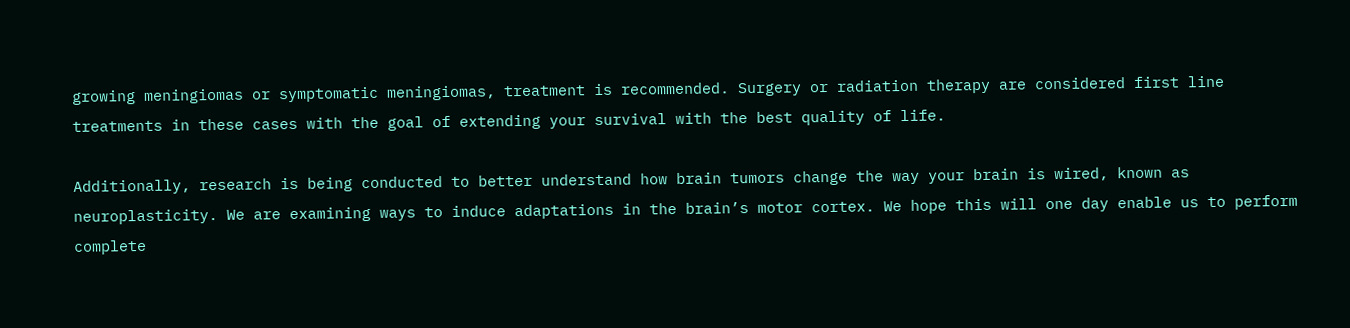growing meningiomas or symptomatic meningiomas, treatment is recommended. Surgery or radiation therapy are considered first line treatments in these cases with the goal of extending your survival with the best quality of life.

Additionally, research is being conducted to better understand how brain tumors change the way your brain is wired, known as neuroplasticity. We are examining ways to induce adaptations in the brain’s motor cortex. We hope this will one day enable us to perform complete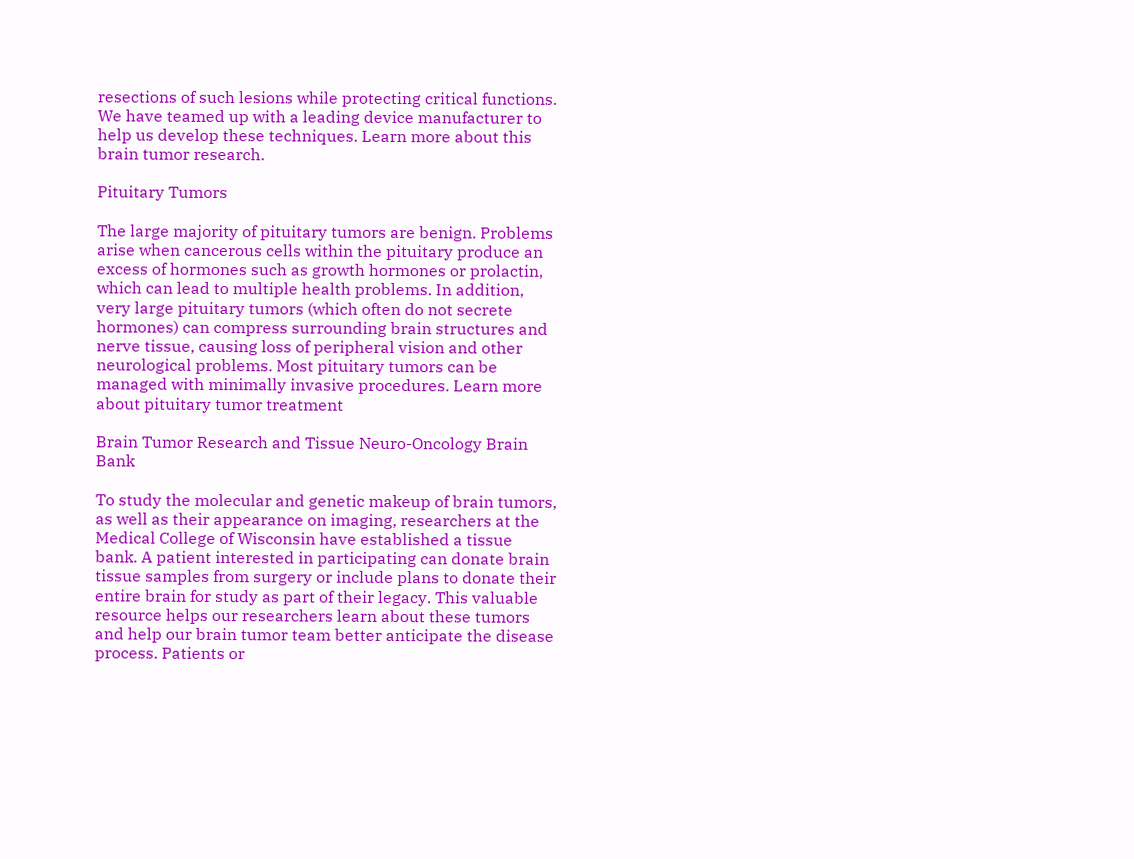resections of such lesions while protecting critical functions. We have teamed up with a leading device manufacturer to help us develop these techniques. Learn more about this brain tumor research.

Pituitary Tumors

The large majority of pituitary tumors are benign. Problems arise when cancerous cells within the pituitary produce an excess of hormones such as growth hormones or prolactin, which can lead to multiple health problems. In addition, very large pituitary tumors (which often do not secrete hormones) can compress surrounding brain structures and nerve tissue, causing loss of peripheral vision and other neurological problems. Most pituitary tumors can be managed with minimally invasive procedures. Learn more about pituitary tumor treatment

Brain Tumor Research and Tissue Neuro-Oncology Brain Bank

To study the molecular and genetic makeup of brain tumors, as well as their appearance on imaging, researchers at the Medical College of Wisconsin have established a tissue bank. A patient interested in participating can donate brain tissue samples from surgery or include plans to donate their entire brain for study as part of their legacy. This valuable resource helps our researchers learn about these tumors and help our brain tumor team better anticipate the disease process. Patients or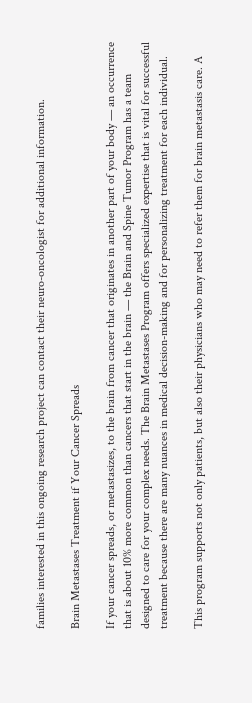families interested in this ongoing research project can contact their neuro-oncologist for additional information.

Brain Metastases Treatment if Your Cancer Spreads

If your cancer spreads, or metastasizes, to the brain from cancer that originates in another part of your body — an occurrence that is about 10% more common than cancers that start in the brain — the Brain and Spine Tumor Program has a team designed to care for your complex needs. The Brain Metastases Program offers specialized expertise that is vital for successful treatment because there are many nuances in medical decision-making and for personalizing treatment for each individual.

This program supports not only patients, but also their physicians who may need to refer them for brain metastasis care. A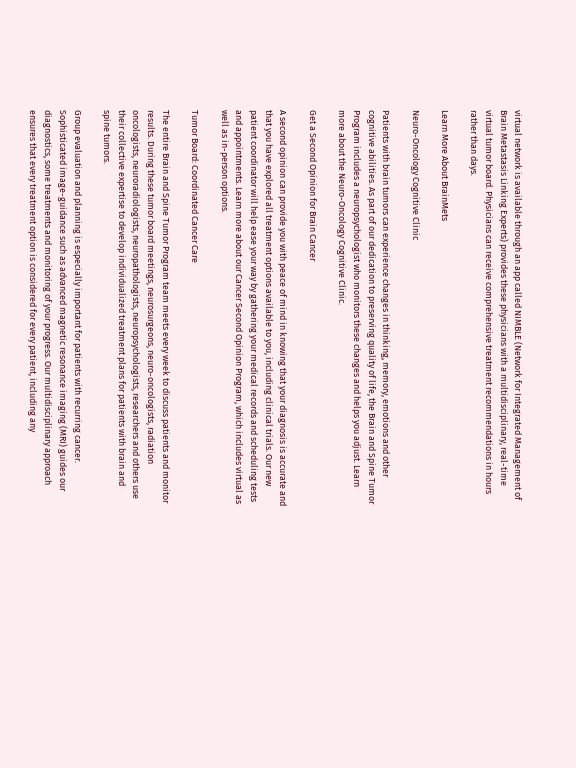virtual network is available through an app called NIMBLE (Network for Integrated Management of Brain Metastasis Linking Experts) provides these physicians with a multidisciplinary, real-time virtual tumor board. Physicians can receive comprehensive treatment recommendations in hours rather than days.

Learn More About BrainMets

Neuro-Oncology Cognitive Clinic

Patients with brain tumors can experience changes in thinking, memory, emotions and other cognitive abilities. As part of our dedication to preserving quality of life, the Brain and Spine Tumor Program includes a neuropsychologist who monitors these changes and helps you adjust. Learn more about the Neuro-Oncology Cognitive Clinic.

Get a Second Opinion for Brain Cancer

A second opinion can provide you with peace of mind in knowing that your diagnosis is accurate and that you have explored all treatment options available to you, including clinical trials. Our new patient coordinator will help ease your way by gathering your medical records and scheduling tests and appointments. Learn more about our Cancer Second Opinion Program, which includes virtual as well as in-person options.

Tumor Board: Coordinated Cancer Care

The entire Brain and Spine Tumor Program team meets every week to discuss patients and monitor results. During these tumor board meetings, neurosurgeons, neuro-oncologists, radiation oncologists, neuroradiologists, neuropathologists, neuropsychologists, researchers and others use their collective expertise to develop individualized treatment plans for patients with brain and spine tumors.

Group evaluation and planning is especially important for patients with recurring cancer. Sophisticated image-guidance such as advanced magnetic resonance imaging (MRI) guides our diagnostics, some treatments and monitoring of your progress. Our multidisciplinary approach ensures that every treatment option is considered for every patient, including any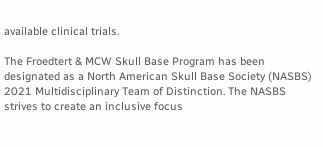available clinical trials.

The Froedtert & MCW Skull Base Program has been designated as a North American Skull Base Society (NASBS) 2021 Multidisciplinary Team of Distinction. The NASBS strives to create an inclusive focus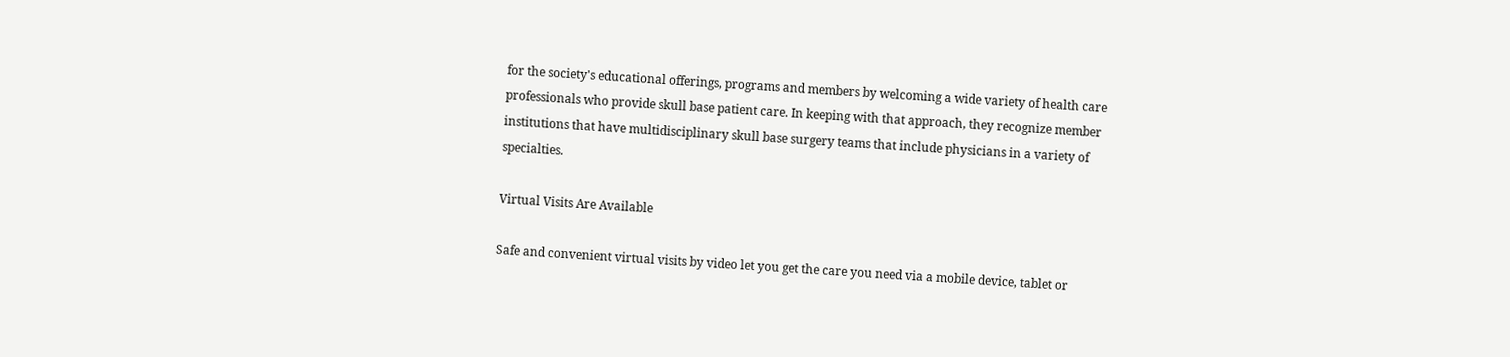for the society's educational offerings, programs and members by welcoming a wide variety of health care professionals who provide skull base patient care. In keeping with that approach, they recognize member institutions that have multidisciplinary skull base surgery teams that include physicians in a variety of specialties.

Virtual Visits Are Available

Safe and convenient virtual visits by video let you get the care you need via a mobile device, tablet or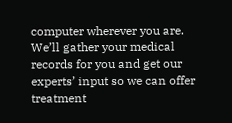computer wherever you are. We’ll gather your medical records for you and get our experts’ input so we can offer treatment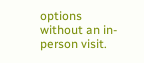options without an in-person visit.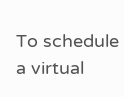To schedule a virtual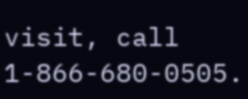visit, call 1-866-680-0505.